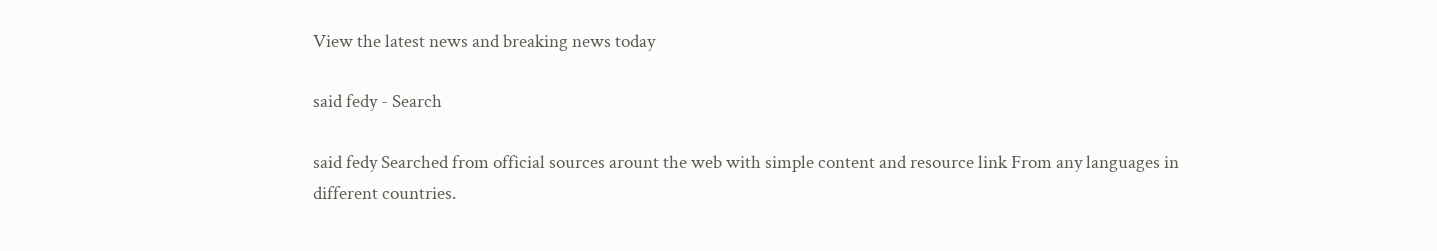View the latest news and breaking news today

said fedy - Search

said fedy Searched from official sources arount the web with simple content and resource link From any languages in different countries.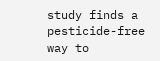study finds a pesticide-free way to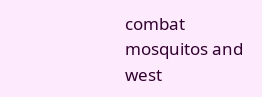combat mosquitos and west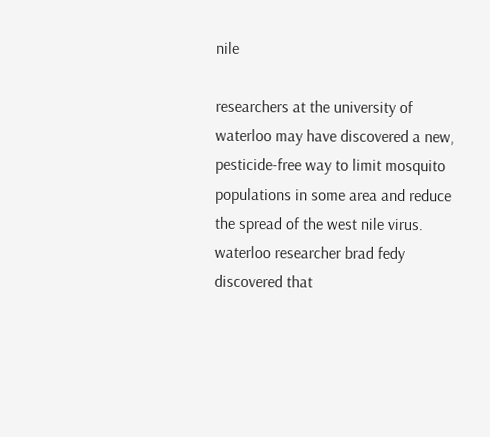nile

researchers at the university of waterloo may have discovered a new, pesticide-free way to limit mosquito populations in some area and reduce the spread of the west nile virus. waterloo researcher brad fedy discovered that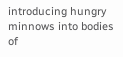introducing hungry minnows into bodies of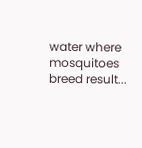water where mosquitoes breed result...